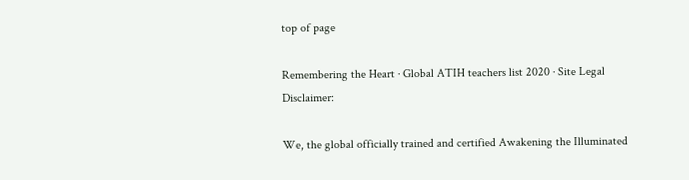top of page

Remembering the Heart · Global ATIH teachers list 2020 · Site Legal Disclaimer:

We, the global officially trained and certified Awakening the Illuminated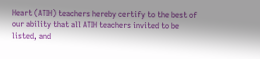Heart (ATIH) teachers hereby certify to the best of our ability that all ATIH teachers invited to be listed, and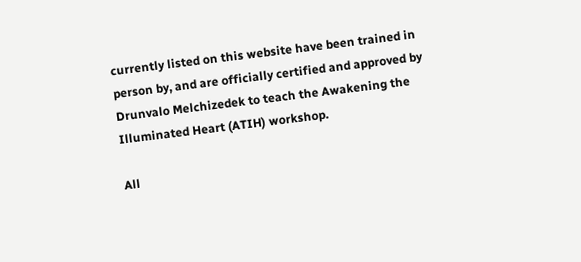currently listed on this website have been trained in person by, and are officially certified and approved by Drunvalo Melchizedek to teach the Awakening the Illuminated Heart (ATIH) workshop.

All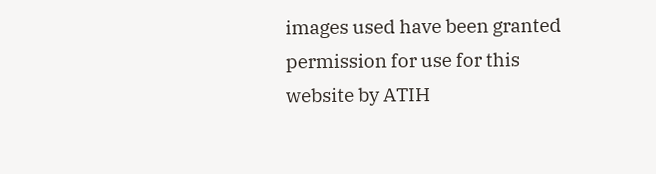images used have been granted permission for use for this website by ATIH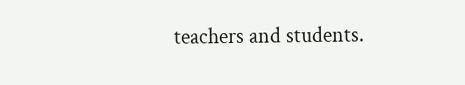teachers and students.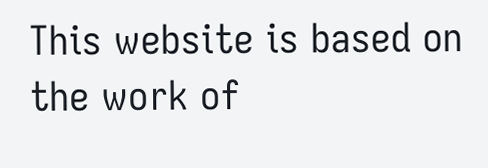This website is based on the work of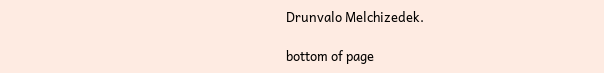Drunvalo Melchizedek.

bottom of page